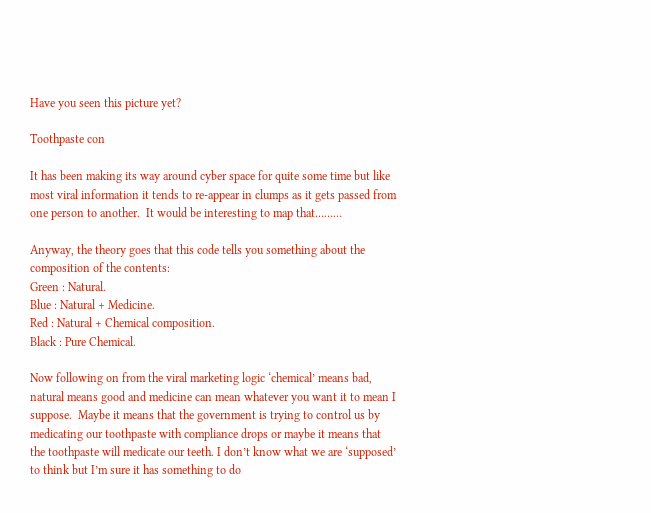Have you seen this picture yet?

Toothpaste con

It has been making its way around cyber space for quite some time but like most viral information it tends to re-appear in clumps as it gets passed from one person to another.  It would be interesting to map that………

Anyway, the theory goes that this code tells you something about the composition of the contents:
Green : Natural.
Blue : Natural + Medicine.
Red : Natural + Chemical composition.
Black : Pure Chemical.

Now following on from the viral marketing logic ‘chemical’ means bad, natural means good and medicine can mean whatever you want it to mean I suppose.  Maybe it means that the government is trying to control us by medicating our toothpaste with compliance drops or maybe it means that the toothpaste will medicate our teeth. I don’t know what we are ‘supposed’ to think but I’m sure it has something to do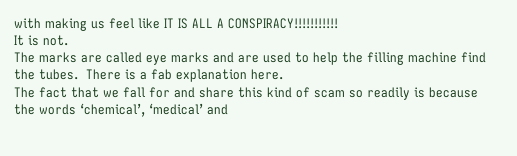with making us feel like IT IS ALL A CONSPIRACY!!!!!!!!!!!
It is not.
The marks are called eye marks and are used to help the filling machine find the tubes.  There is a fab explanation here.
The fact that we fall for and share this kind of scam so readily is because the words ‘chemical’, ‘medical’ and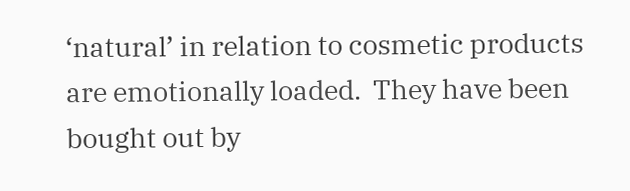‘natural’ in relation to cosmetic products are emotionally loaded.  They have been bought out by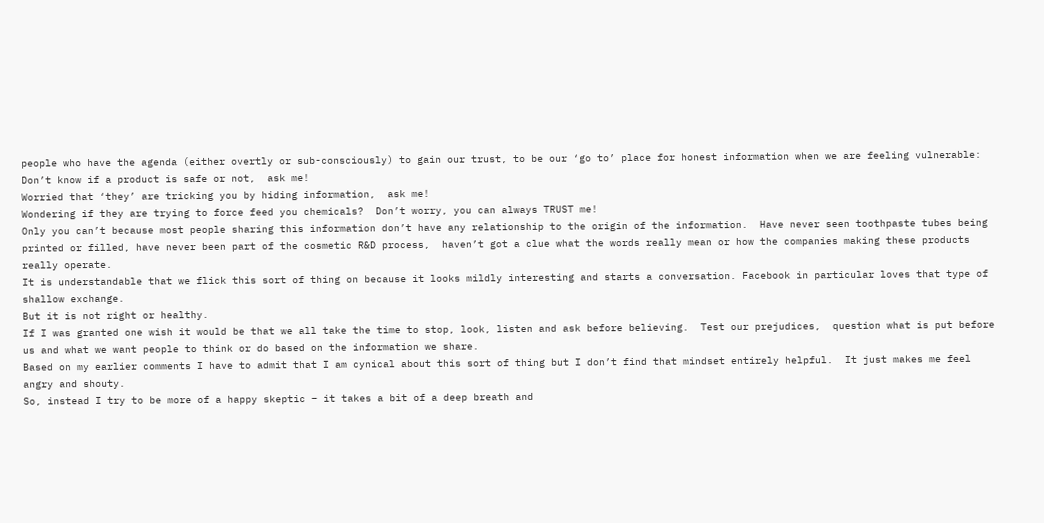people who have the agenda (either overtly or sub-consciously) to gain our trust, to be our ‘go to’ place for honest information when we are feeling vulnerable:
Don’t know if a product is safe or not,  ask me!
Worried that ‘they’ are tricking you by hiding information,  ask me!
Wondering if they are trying to force feed you chemicals?  Don’t worry, you can always TRUST me!
Only you can’t because most people sharing this information don’t have any relationship to the origin of the information.  Have never seen toothpaste tubes being printed or filled, have never been part of the cosmetic R&D process,  haven’t got a clue what the words really mean or how the companies making these products really operate.
It is understandable that we flick this sort of thing on because it looks mildly interesting and starts a conversation. Facebook in particular loves that type of shallow exchange.
But it is not right or healthy.
If I was granted one wish it would be that we all take the time to stop, look, listen and ask before believing.  Test our prejudices,  question what is put before us and what we want people to think or do based on the information we share.
Based on my earlier comments I have to admit that I am cynical about this sort of thing but I don’t find that mindset entirely helpful.  It just makes me feel angry and shouty.
So, instead I try to be more of a happy skeptic – it takes a bit of a deep breath and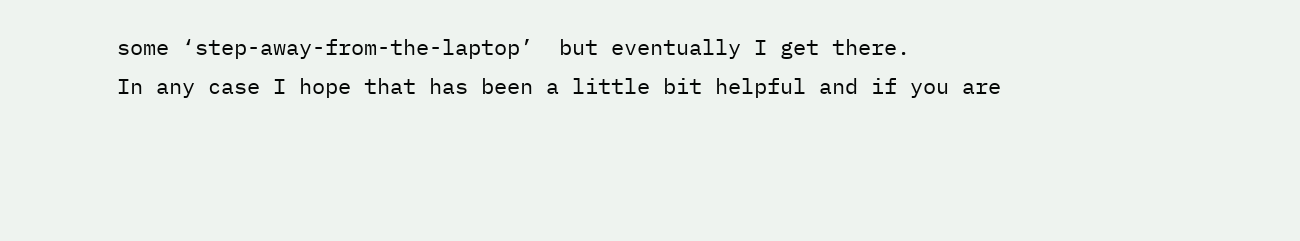some ‘step-away-from-the-laptop’  but eventually I get there.
In any case I hope that has been a little bit helpful and if you are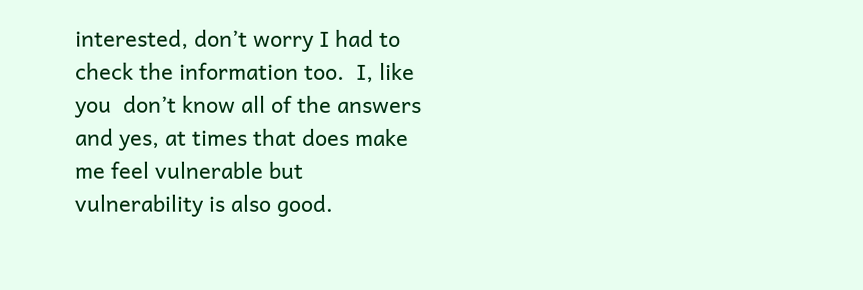interested, don’t worry I had to check the information too.  I, like you  don’t know all of the answers and yes, at times that does make me feel vulnerable but vulnerability is also good.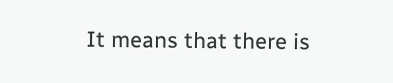It means that there is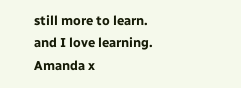still more to learn.
and I love learning.
Amanda x